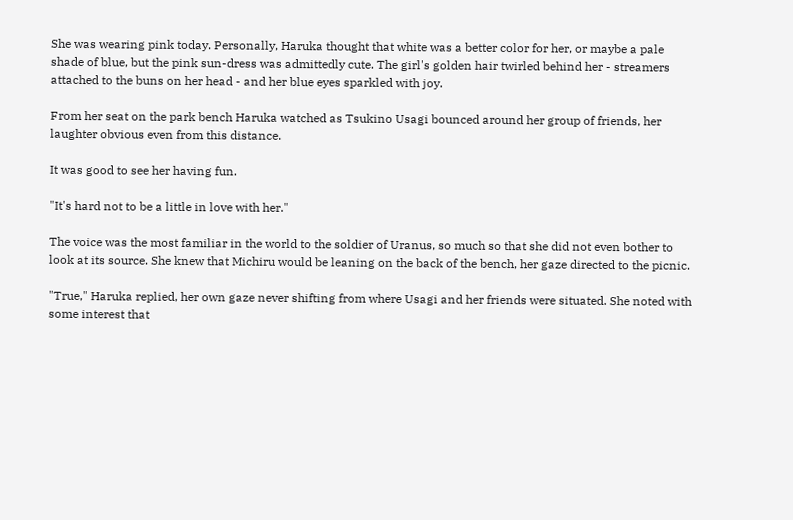She was wearing pink today. Personally, Haruka thought that white was a better color for her, or maybe a pale shade of blue, but the pink sun-dress was admittedly cute. The girl's golden hair twirled behind her - streamers attached to the buns on her head - and her blue eyes sparkled with joy.

From her seat on the park bench Haruka watched as Tsukino Usagi bounced around her group of friends, her laughter obvious even from this distance.

It was good to see her having fun.

"It's hard not to be a little in love with her."

The voice was the most familiar in the world to the soldier of Uranus, so much so that she did not even bother to look at its source. She knew that Michiru would be leaning on the back of the bench, her gaze directed to the picnic.

"True," Haruka replied, her own gaze never shifting from where Usagi and her friends were situated. She noted with some interest that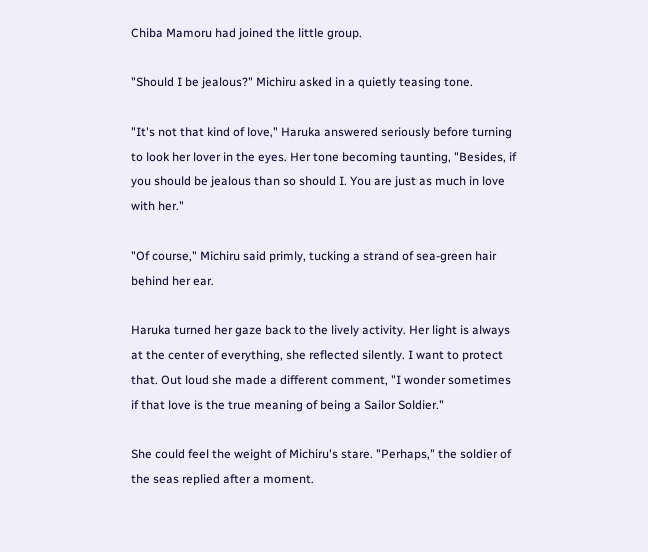Chiba Mamoru had joined the little group.

"Should I be jealous?" Michiru asked in a quietly teasing tone.

"It's not that kind of love," Haruka answered seriously before turning to look her lover in the eyes. Her tone becoming taunting, "Besides, if you should be jealous than so should I. You are just as much in love with her."

"Of course," Michiru said primly, tucking a strand of sea-green hair behind her ear.

Haruka turned her gaze back to the lively activity. Her light is always at the center of everything, she reflected silently. I want to protect that. Out loud she made a different comment, "I wonder sometimes if that love is the true meaning of being a Sailor Soldier."

She could feel the weight of Michiru's stare. "Perhaps," the soldier of the seas replied after a moment.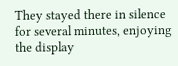They stayed there in silence for several minutes, enjoying the display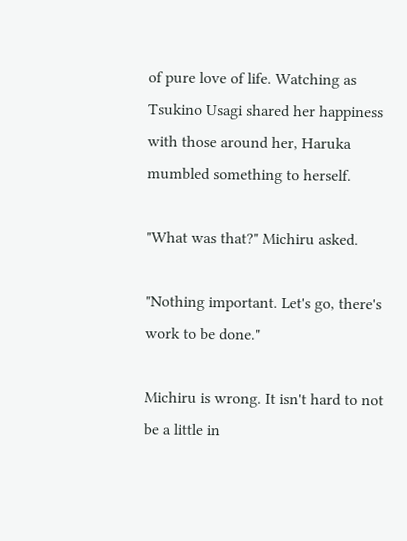of pure love of life. Watching as Tsukino Usagi shared her happiness with those around her, Haruka mumbled something to herself.

"What was that?" Michiru asked.

"Nothing important. Let's go, there's work to be done."

Michiru is wrong. It isn't hard to not be a little in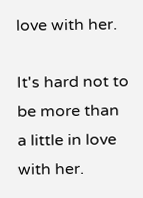love with her.

It's hard not to be more than a little in love with her.